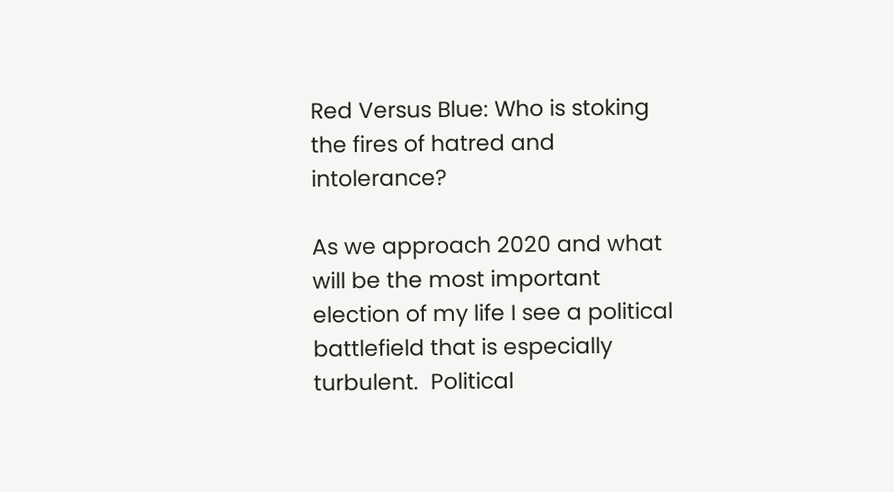Red Versus Blue: Who is stoking the fires of hatred and intolerance?

As we approach 2020 and what will be the most important election of my life I see a political battlefield that is especially turbulent.  Political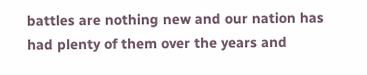battles are nothing new and our nation has had plenty of them over the years and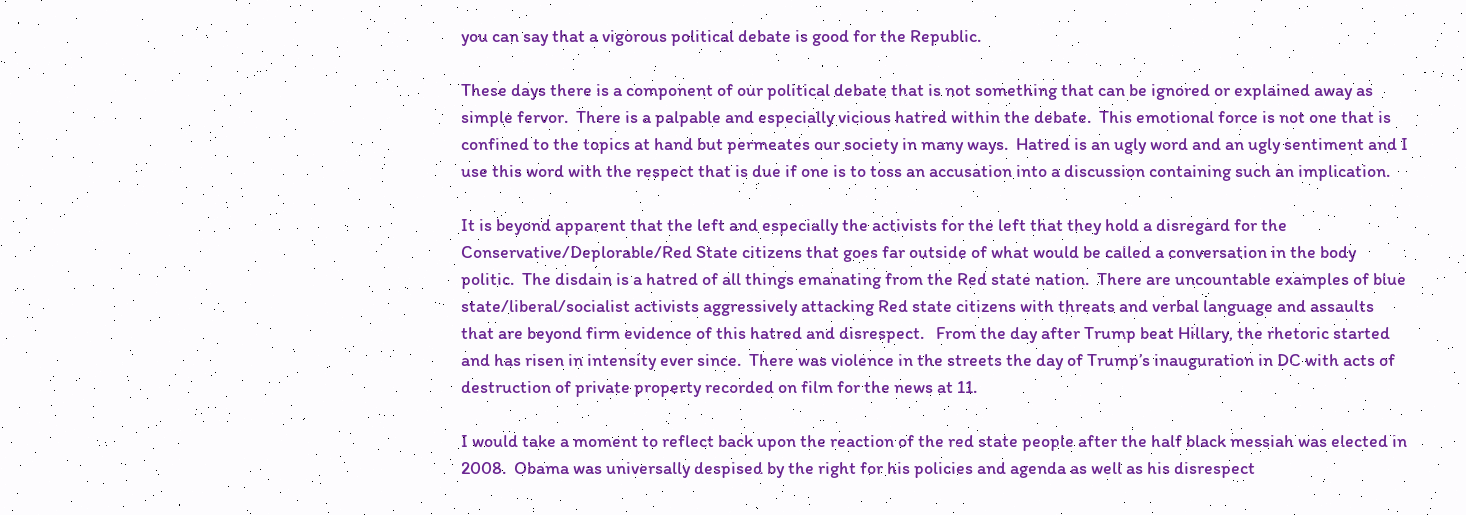you can say that a vigorous political debate is good for the Republic.

These days there is a component of our political debate that is not something that can be ignored or explained away as simple fervor.  There is a palpable and especially vicious hatred within the debate.  This emotional force is not one that is confined to the topics at hand but permeates our society in many ways.  Hatred is an ugly word and an ugly sentiment and I use this word with the respect that is due if one is to toss an accusation into a discussion containing such an implication.

It is beyond apparent that the left and especially the activists for the left that they hold a disregard for the Conservative/Deplorable/Red State citizens that goes far outside of what would be called a conversation in the body politic.  The disdain is a hatred of all things emanating from the Red state nation.  There are uncountable examples of blue state/liberal/socialist activists aggressively attacking Red state citizens with threats and verbal language and assaults that are beyond firm evidence of this hatred and disrespect.   From the day after Trump beat Hillary, the rhetoric started and has risen in intensity ever since.  There was violence in the streets the day of Trump’s inauguration in DC with acts of destruction of private property recorded on film for the news at 11.

I would take a moment to reflect back upon the reaction of the red state people after the half black messiah was elected in 2008.  Obama was universally despised by the right for his policies and agenda as well as his disrespect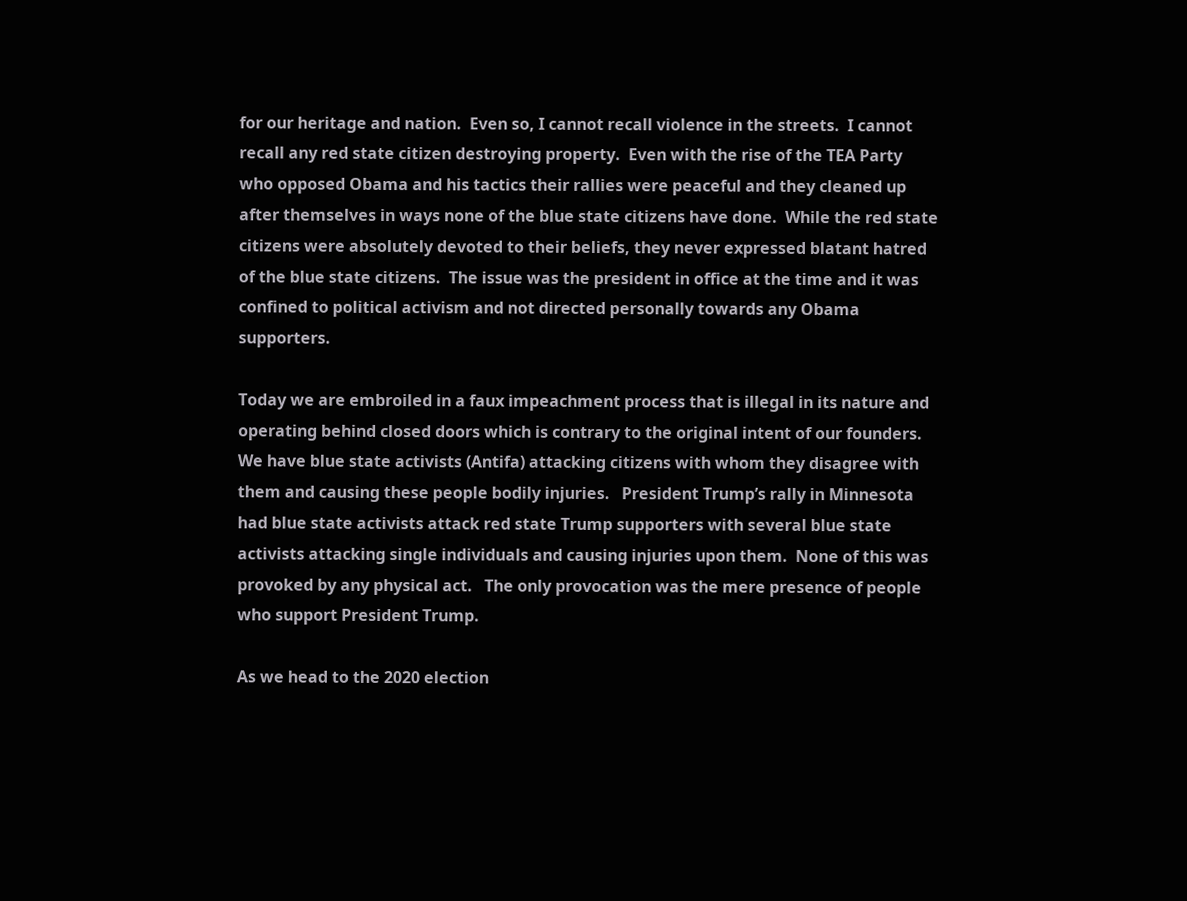for our heritage and nation.  Even so, I cannot recall violence in the streets.  I cannot recall any red state citizen destroying property.  Even with the rise of the TEA Party who opposed Obama and his tactics their rallies were peaceful and they cleaned up after themselves in ways none of the blue state citizens have done.  While the red state citizens were absolutely devoted to their beliefs, they never expressed blatant hatred of the blue state citizens.  The issue was the president in office at the time and it was confined to political activism and not directed personally towards any Obama supporters.

Today we are embroiled in a faux impeachment process that is illegal in its nature and operating behind closed doors which is contrary to the original intent of our founders.  We have blue state activists (Antifa) attacking citizens with whom they disagree with them and causing these people bodily injuries.   President Trump’s rally in Minnesota had blue state activists attack red state Trump supporters with several blue state activists attacking single individuals and causing injuries upon them.  None of this was provoked by any physical act.   The only provocation was the mere presence of people who support President Trump.

As we head to the 2020 election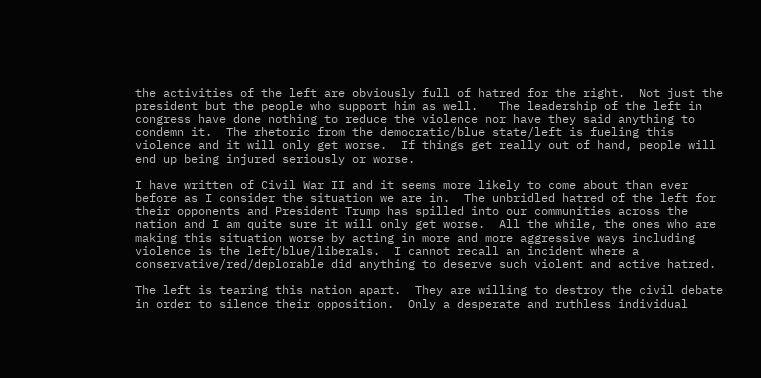the activities of the left are obviously full of hatred for the right.  Not just the president but the people who support him as well.   The leadership of the left in congress have done nothing to reduce the violence nor have they said anything to condemn it.  The rhetoric from the democratic/blue state/left is fueling this violence and it will only get worse.  If things get really out of hand, people will end up being injured seriously or worse.

I have written of Civil War II and it seems more likely to come about than ever before as I consider the situation we are in.  The unbridled hatred of the left for their opponents and President Trump has spilled into our communities across the nation and I am quite sure it will only get worse.  All the while, the ones who are making this situation worse by acting in more and more aggressive ways including violence is the left/blue/liberals.  I cannot recall an incident where a conservative/red/deplorable did anything to deserve such violent and active hatred.

The left is tearing this nation apart.  They are willing to destroy the civil debate in order to silence their opposition.  Only a desperate and ruthless individual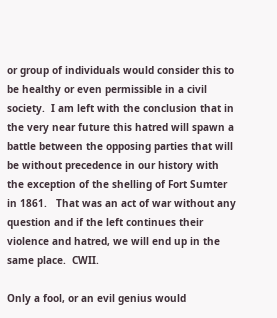or group of individuals would consider this to be healthy or even permissible in a civil society.  I am left with the conclusion that in the very near future this hatred will spawn a battle between the opposing parties that will be without precedence in our history with the exception of the shelling of Fort Sumter in 1861.   That was an act of war without any question and if the left continues their violence and hatred, we will end up in the same place.  CWII.

Only a fool, or an evil genius would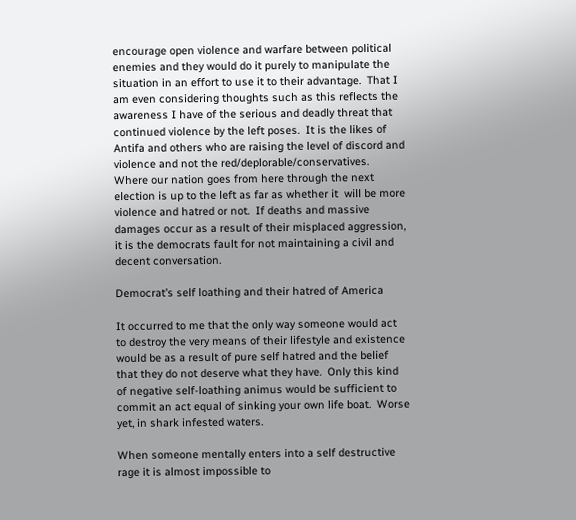encourage open violence and warfare between political enemies and they would do it purely to manipulate the situation in an effort to use it to their advantage.  That I am even considering thoughts such as this reflects the awareness I have of the serious and deadly threat that continued violence by the left poses.  It is the likes of Antifa and others who are raising the level of discord and violence and not the red/deplorable/conservatives.  Where our nation goes from here through the next election is up to the left as far as whether it  will be more violence and hatred or not.  If deaths and massive damages occur as a result of their misplaced aggression, it is the democrats fault for not maintaining a civil and decent conversation.

Democrat’s self loathing and their hatred of America

It occurred to me that the only way someone would act to destroy the very means of their lifestyle and existence would be as a result of pure self hatred and the belief that they do not deserve what they have.  Only this kind of negative self-loathing animus would be sufficient to commit an act equal of sinking your own life boat.  Worse yet, in shark infested waters.

When someone mentally enters into a self destructive rage it is almost impossible to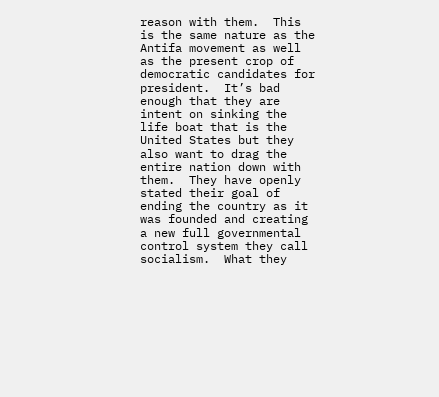reason with them.  This is the same nature as the Antifa movement as well as the present crop of democratic candidates for president.  It’s bad enough that they are intent on sinking the life boat that is the United States but they also want to drag the entire nation down with them.  They have openly stated their goal of ending the country as it was founded and creating a new full governmental control system they call socialism.  What they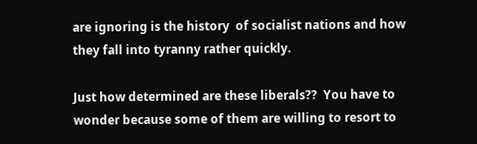are ignoring is the history  of socialist nations and how they fall into tyranny rather quickly.

Just how determined are these liberals??  You have to wonder because some of them are willing to resort to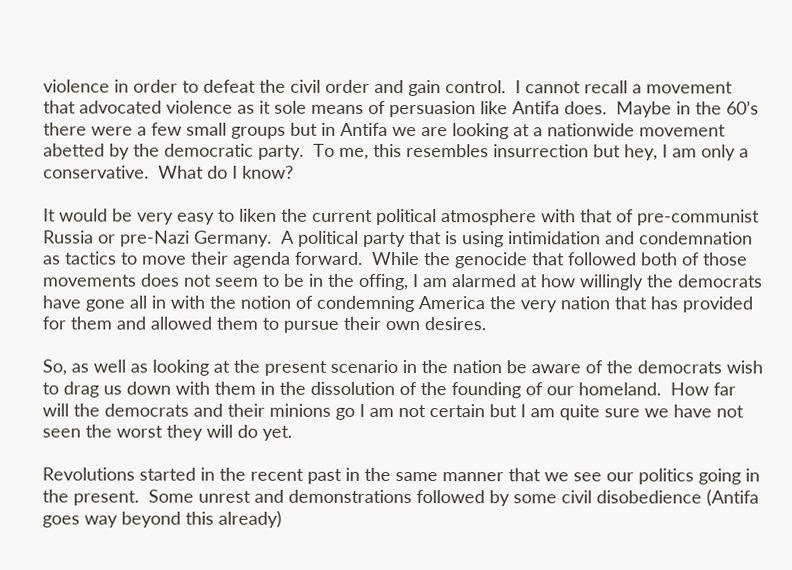violence in order to defeat the civil order and gain control.  I cannot recall a movement that advocated violence as it sole means of persuasion like Antifa does.  Maybe in the 60’s there were a few small groups but in Antifa we are looking at a nationwide movement abetted by the democratic party.  To me, this resembles insurrection but hey, I am only a conservative.  What do I know?

It would be very easy to liken the current political atmosphere with that of pre-communist Russia or pre-Nazi Germany.  A political party that is using intimidation and condemnation as tactics to move their agenda forward.  While the genocide that followed both of those movements does not seem to be in the offing, I am alarmed at how willingly the democrats have gone all in with the notion of condemning America the very nation that has provided for them and allowed them to pursue their own desires.

So, as well as looking at the present scenario in the nation be aware of the democrats wish to drag us down with them in the dissolution of the founding of our homeland.  How far will the democrats and their minions go I am not certain but I am quite sure we have not seen the worst they will do yet.

Revolutions started in the recent past in the same manner that we see our politics going in the present.  Some unrest and demonstrations followed by some civil disobedience (Antifa goes way beyond this already)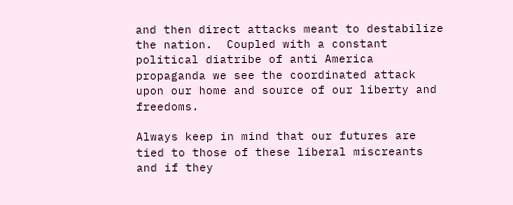and then direct attacks meant to destabilize the nation.  Coupled with a constant political diatribe of anti America propaganda we see the coordinated attack upon our home and source of our liberty and freedoms.

Always keep in mind that our futures are tied to those of these liberal miscreants and if they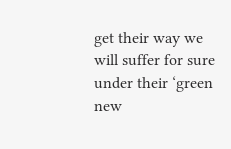get their way we will suffer for sure under their ‘green new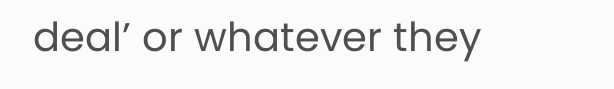deal’ or whatever they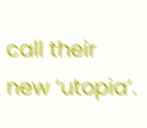call their new ‘utopia’.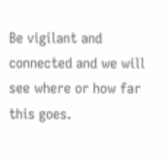Be vigilant and connected and we will see where or how far this goes.